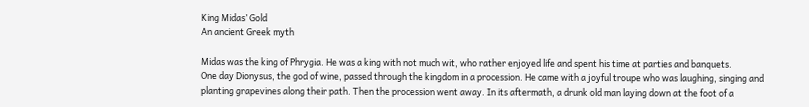King Midas’ Gold
An ancient Greek myth

Midas was the king of Phrygia. He was a king with not much wit, who rather enjoyed life and spent his time at parties and banquets.
One day Dionysus, the god of wine, passed through the kingdom in a procession. He came with a joyful troupe who was laughing, singing and planting grapevines along their path. Then the procession went away. In its aftermath, a drunk old man laying down at the foot of a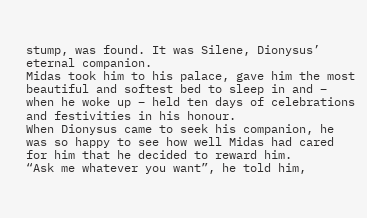stump, was found. It was Silene, Dionysus’ eternal companion.
Midas took him to his palace, gave him the most beautiful and softest bed to sleep in and – when he woke up – held ten days of celebrations and festivities in his honour.
When Dionysus came to seek his companion, he was so happy to see how well Midas had cared for him that he decided to reward him.
“Ask me whatever you want”, he told him,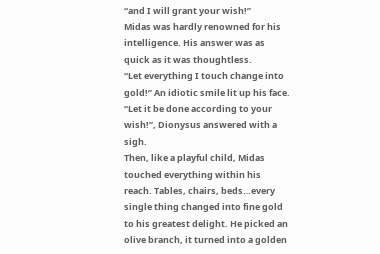“and I will grant your wish!”
Midas was hardly renowned for his intelligence. His answer was as quick as it was thoughtless.
“Let everything I touch change into gold!” An idiotic smile lit up his face.
“Let it be done according to your wish!”, Dionysus answered with a sigh.
Then, like a playful child, Midas touched everything within his reach. Tables, chairs, beds…every single thing changed into fine gold to his greatest delight. He picked an olive branch, it turned into a golden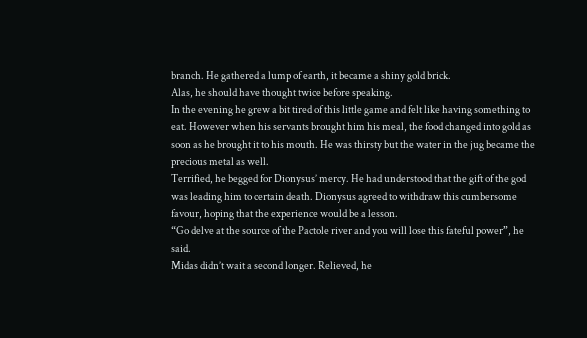branch. He gathered a lump of earth, it became a shiny gold brick.
Alas, he should have thought twice before speaking.
In the evening he grew a bit tired of this little game and felt like having something to eat. However when his servants brought him his meal, the food changed into gold as soon as he brought it to his mouth. He was thirsty but the water in the jug became the precious metal as well.
Terrified, he begged for Dionysus’ mercy. He had understood that the gift of the god was leading him to certain death. Dionysus agreed to withdraw this cumbersome favour, hoping that the experience would be a lesson.
“Go delve at the source of the Pactole river and you will lose this fateful power”, he said.
Midas didn’t wait a second longer. Relieved, he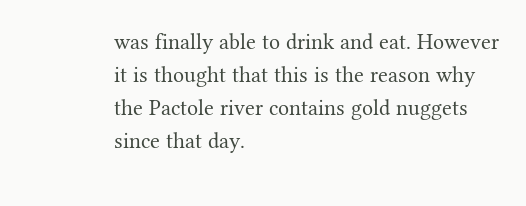was finally able to drink and eat. However it is thought that this is the reason why the Pactole river contains gold nuggets since that day.